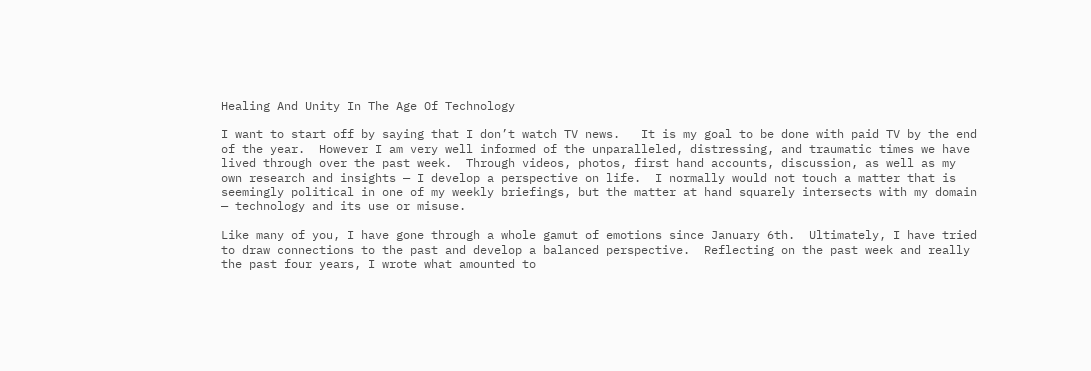Healing And Unity In The Age Of Technology

I want to start off by saying that I don’t watch TV news.   It is my goal to be done with paid TV by the end of the year.  However I am very well informed of the unparalleled, distressing, and traumatic times we have lived through over the past week.  Through videos, photos, first hand accounts, discussion, as well as my own research and insights — I develop a perspective on life.  I normally would not touch a matter that is seemingly political in one of my weekly briefings, but the matter at hand squarely intersects with my domain — technology and its use or misuse.

Like many of you, I have gone through a whole gamut of emotions since January 6th.  Ultimately, I have tried to draw connections to the past and develop a balanced perspective.  Reflecting on the past week and really the past four years, I wrote what amounted to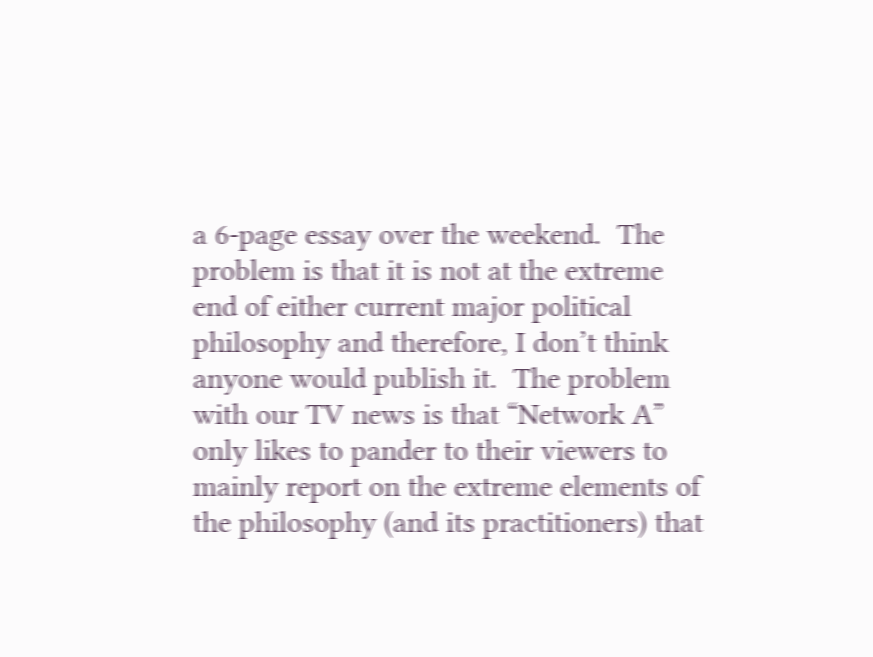a 6-page essay over the weekend.  The problem is that it is not at the extreme end of either current major political philosophy and therefore, I don’t think anyone would publish it.  The problem with our TV news is that “Network A” only likes to pander to their viewers to mainly report on the extreme elements of the philosophy (and its practitioners) that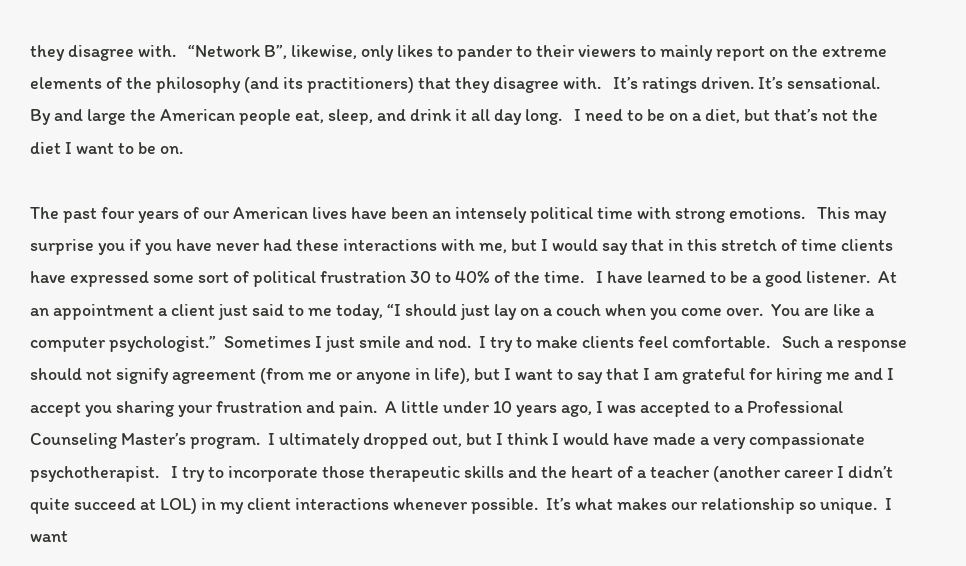they disagree with.   “Network B”, likewise, only likes to pander to their viewers to mainly report on the extreme elements of the philosophy (and its practitioners) that they disagree with.   It’s ratings driven. It’s sensational.   By and large the American people eat, sleep, and drink it all day long.   I need to be on a diet, but that’s not the diet I want to be on.

The past four years of our American lives have been an intensely political time with strong emotions.   This may surprise you if you have never had these interactions with me, but I would say that in this stretch of time clients have expressed some sort of political frustration 30 to 40% of the time.   I have learned to be a good listener.  At an appointment a client just said to me today, “I should just lay on a couch when you come over.  You are like a computer psychologist.”  Sometimes I just smile and nod.  I try to make clients feel comfortable.   Such a response should not signify agreement (from me or anyone in life), but I want to say that I am grateful for hiring me and I accept you sharing your frustration and pain.  A little under 10 years ago, I was accepted to a Professional Counseling Master’s program.  I ultimately dropped out, but I think I would have made a very compassionate psychotherapist.   I try to incorporate those therapeutic skills and the heart of a teacher (another career I didn’t quite succeed at LOL) in my client interactions whenever possible.  It’s what makes our relationship so unique.  I want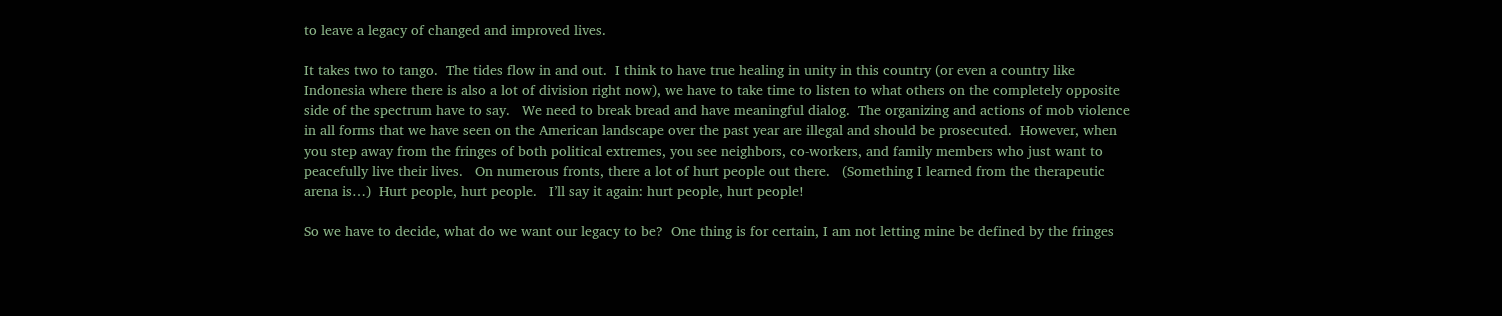to leave a legacy of changed and improved lives.

It takes two to tango.  The tides flow in and out.  I think to have true healing in unity in this country (or even a country like Indonesia where there is also a lot of division right now), we have to take time to listen to what others on the completely opposite side of the spectrum have to say.   We need to break bread and have meaningful dialog.  The organizing and actions of mob violence in all forms that we have seen on the American landscape over the past year are illegal and should be prosecuted.  However, when you step away from the fringes of both political extremes, you see neighbors, co-workers, and family members who just want to peacefully live their lives.   On numerous fronts, there a lot of hurt people out there.   (Something I learned from the therapeutic arena is…)  Hurt people, hurt people.   I’ll say it again: hurt people, hurt people!

So we have to decide, what do we want our legacy to be?  One thing is for certain, I am not letting mine be defined by the fringes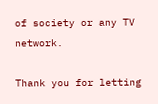of society or any TV network.

Thank you for letting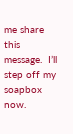me share this message.  I’ll step off my soapbox now.